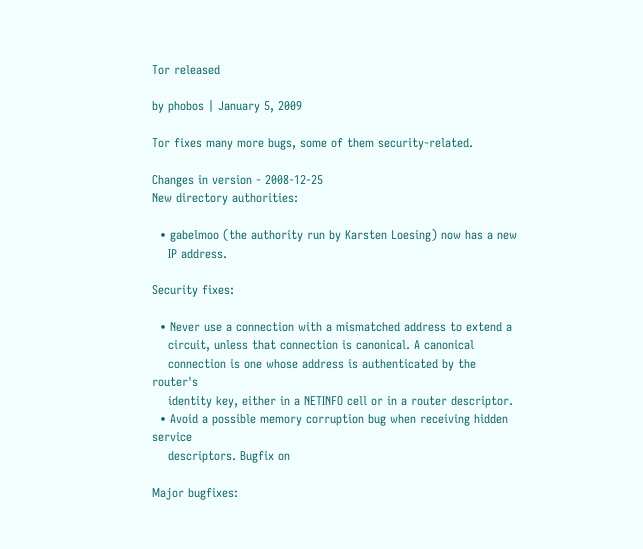Tor released

by phobos | January 5, 2009

Tor fixes many more bugs, some of them security-related.

Changes in version - 2008-12-25
New directory authorities:

  • gabelmoo (the authority run by Karsten Loesing) now has a new
    IP address.

Security fixes:

  • Never use a connection with a mismatched address to extend a
    circuit, unless that connection is canonical. A canonical
    connection is one whose address is authenticated by the router's
    identity key, either in a NETINFO cell or in a router descriptor.
  • Avoid a possible memory corruption bug when receiving hidden service
    descriptors. Bugfix on

Major bugfixes: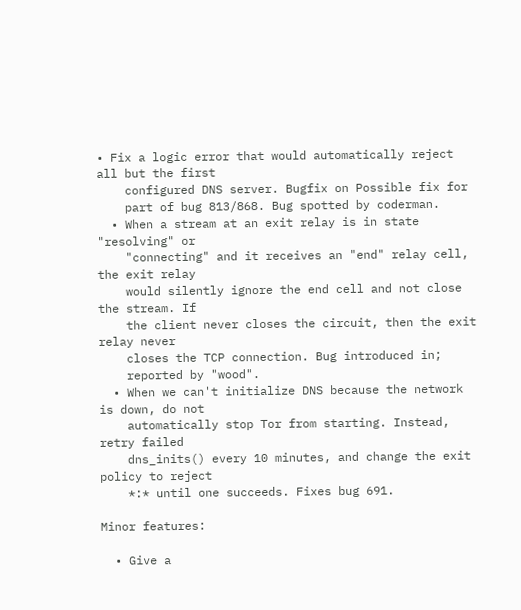• Fix a logic error that would automatically reject all but the first
    configured DNS server. Bugfix on Possible fix for
    part of bug 813/868. Bug spotted by coderman.
  • When a stream at an exit relay is in state "resolving" or
    "connecting" and it receives an "end" relay cell, the exit relay
    would silently ignore the end cell and not close the stream. If
    the client never closes the circuit, then the exit relay never
    closes the TCP connection. Bug introduced in;
    reported by "wood".
  • When we can't initialize DNS because the network is down, do not
    automatically stop Tor from starting. Instead, retry failed
    dns_inits() every 10 minutes, and change the exit policy to reject
    *:* until one succeeds. Fixes bug 691.

Minor features:

  • Give a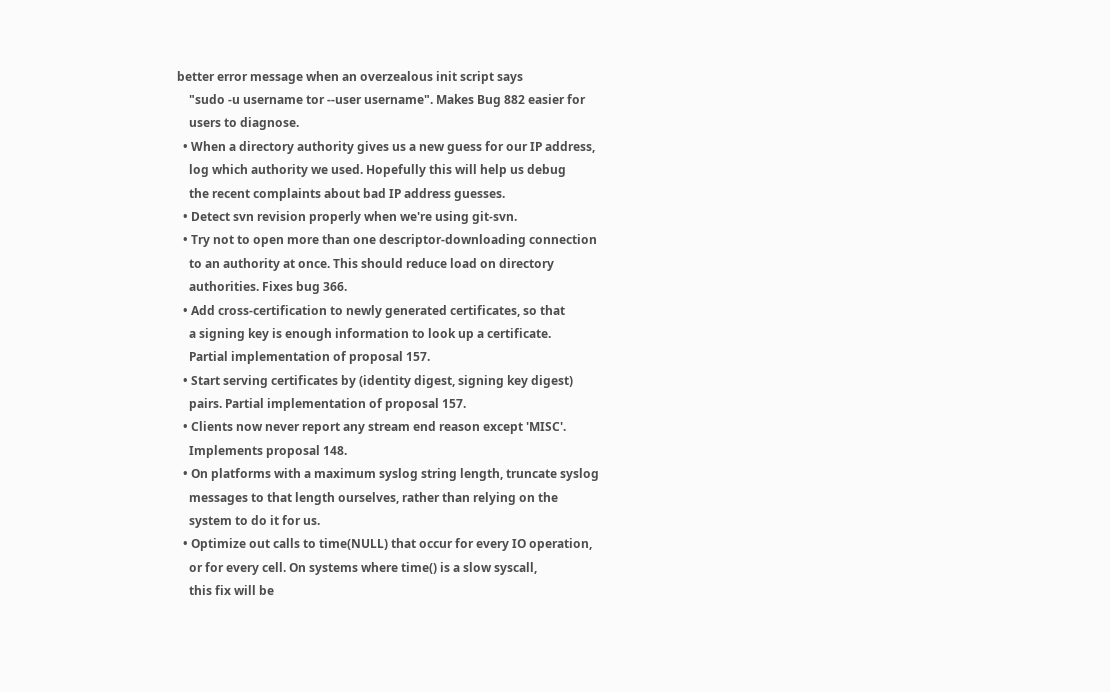better error message when an overzealous init script says
    "sudo -u username tor --user username". Makes Bug 882 easier for
    users to diagnose.
  • When a directory authority gives us a new guess for our IP address,
    log which authority we used. Hopefully this will help us debug
    the recent complaints about bad IP address guesses.
  • Detect svn revision properly when we're using git-svn.
  • Try not to open more than one descriptor-downloading connection
    to an authority at once. This should reduce load on directory
    authorities. Fixes bug 366.
  • Add cross-certification to newly generated certificates, so that
    a signing key is enough information to look up a certificate.
    Partial implementation of proposal 157.
  • Start serving certificates by (identity digest, signing key digest)
    pairs. Partial implementation of proposal 157.
  • Clients now never report any stream end reason except 'MISC'.
    Implements proposal 148.
  • On platforms with a maximum syslog string length, truncate syslog
    messages to that length ourselves, rather than relying on the
    system to do it for us.
  • Optimize out calls to time(NULL) that occur for every IO operation,
    or for every cell. On systems where time() is a slow syscall,
    this fix will be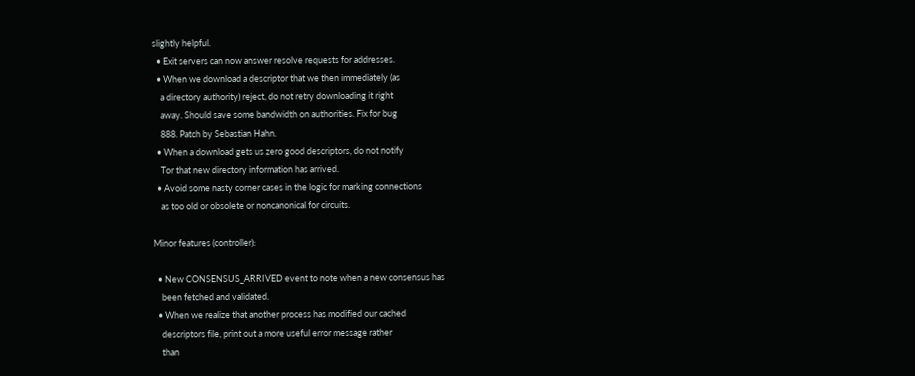slightly helpful.
  • Exit servers can now answer resolve requests for addresses.
  • When we download a descriptor that we then immediately (as
    a directory authority) reject, do not retry downloading it right
    away. Should save some bandwidth on authorities. Fix for bug
    888. Patch by Sebastian Hahn.
  • When a download gets us zero good descriptors, do not notify
    Tor that new directory information has arrived.
  • Avoid some nasty corner cases in the logic for marking connections
    as too old or obsolete or noncanonical for circuits.

Minor features (controller):

  • New CONSENSUS_ARRIVED event to note when a new consensus has
    been fetched and validated.
  • When we realize that another process has modified our cached
    descriptors file, print out a more useful error message rather
    than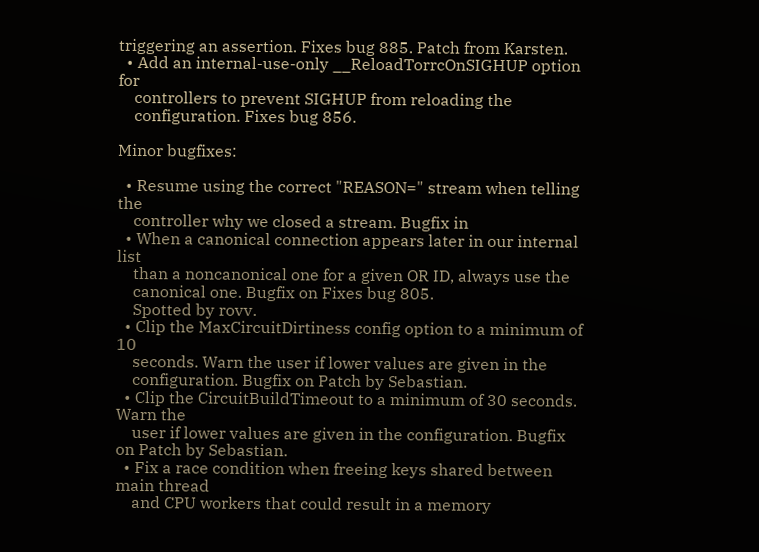triggering an assertion. Fixes bug 885. Patch from Karsten.
  • Add an internal-use-only __ReloadTorrcOnSIGHUP option for
    controllers to prevent SIGHUP from reloading the
    configuration. Fixes bug 856.

Minor bugfixes:

  • Resume using the correct "REASON=" stream when telling the
    controller why we closed a stream. Bugfix in
  • When a canonical connection appears later in our internal list
    than a noncanonical one for a given OR ID, always use the
    canonical one. Bugfix on Fixes bug 805.
    Spotted by rovv.
  • Clip the MaxCircuitDirtiness config option to a minimum of 10
    seconds. Warn the user if lower values are given in the
    configuration. Bugfix on Patch by Sebastian.
  • Clip the CircuitBuildTimeout to a minimum of 30 seconds. Warn the
    user if lower values are given in the configuration. Bugfix on Patch by Sebastian.
  • Fix a race condition when freeing keys shared between main thread
    and CPU workers that could result in a memory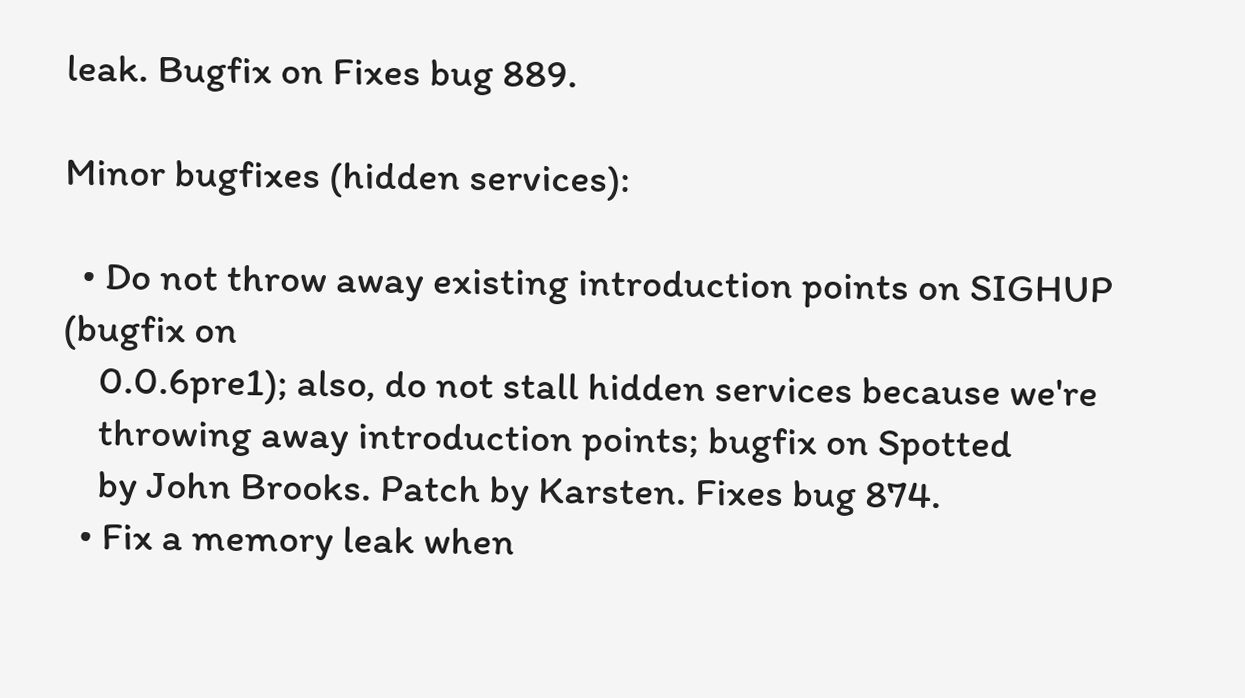leak. Bugfix on Fixes bug 889.

Minor bugfixes (hidden services):

  • Do not throw away existing introduction points on SIGHUP (bugfix on
    0.0.6pre1); also, do not stall hidden services because we're
    throwing away introduction points; bugfix on Spotted
    by John Brooks. Patch by Karsten. Fixes bug 874.
  • Fix a memory leak when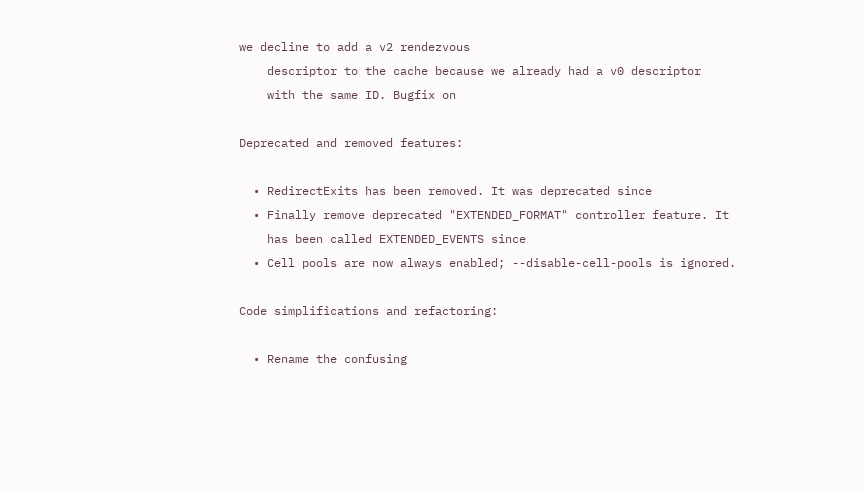we decline to add a v2 rendezvous
    descriptor to the cache because we already had a v0 descriptor
    with the same ID. Bugfix on

Deprecated and removed features:

  • RedirectExits has been removed. It was deprecated since
  • Finally remove deprecated "EXTENDED_FORMAT" controller feature. It
    has been called EXTENDED_EVENTS since
  • Cell pools are now always enabled; --disable-cell-pools is ignored.

Code simplifications and refactoring:

  • Rename the confusing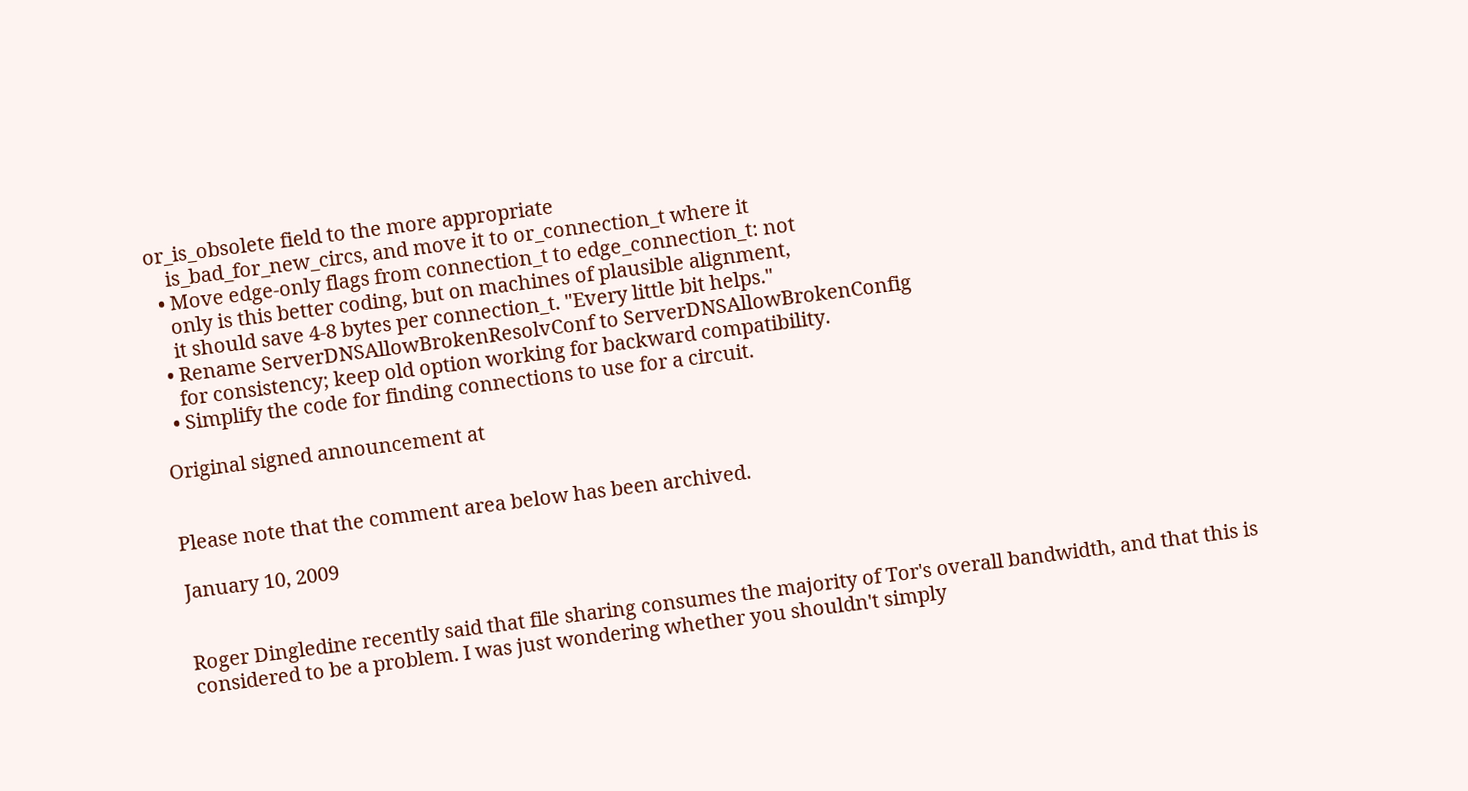or_is_obsolete field to the more appropriate
    is_bad_for_new_circs, and move it to or_connection_t where it
  • Move edge-only flags from connection_t to edge_connection_t: not
    only is this better coding, but on machines of plausible alignment,
    it should save 4-8 bytes per connection_t. "Every little bit helps."
  • Rename ServerDNSAllowBrokenResolvConf to ServerDNSAllowBrokenConfig
    for consistency; keep old option working for backward compatibility.
  • Simplify the code for finding connections to use for a circuit.

Original signed announcement at


Please note that the comment area below has been archived.

January 10, 2009


Roger Dingledine recently said that file sharing consumes the majority of Tor's overall bandwidth, and that this is considered to be a problem. I was just wondering whether you shouldn't simply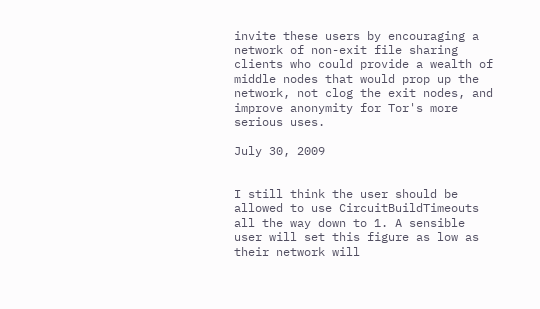invite these users by encouraging a network of non-exit file sharing clients who could provide a wealth of middle nodes that would prop up the network, not clog the exit nodes, and improve anonymity for Tor's more serious uses.

July 30, 2009


I still think the user should be allowed to use CircuitBuildTimeouts all the way down to 1. A sensible user will set this figure as low as their network will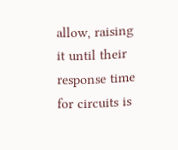allow, raising it until their response time for circuits is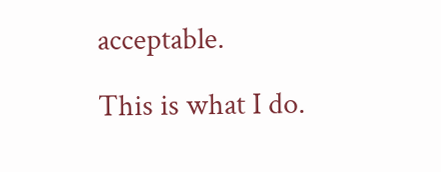acceptable.

This is what I do.